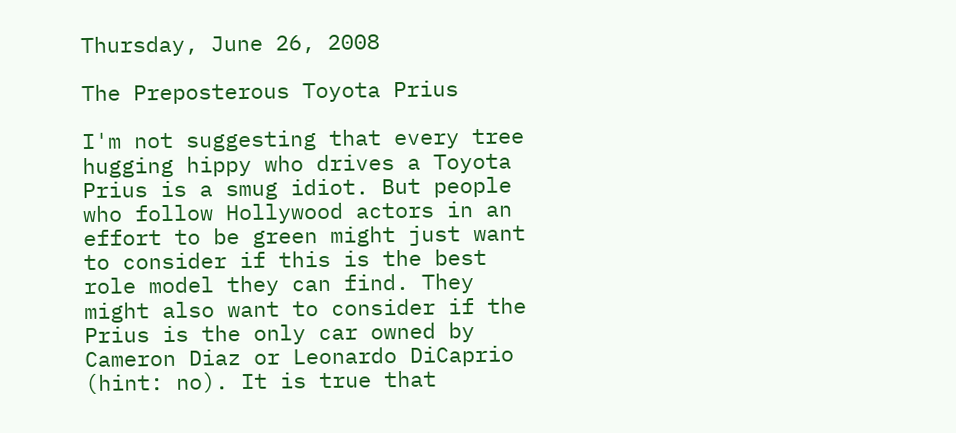Thursday, June 26, 2008

The Preposterous Toyota Prius

I'm not suggesting that every tree hugging hippy who drives a Toyota Prius is a smug idiot. But people who follow Hollywood actors in an effort to be green might just want to consider if this is the best role model they can find. They might also want to consider if the Prius is the only car owned by Cameron Diaz or Leonardo DiCaprio (hint: no). It is true that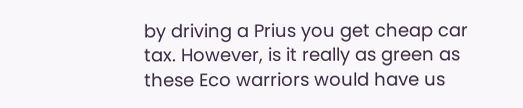by driving a Prius you get cheap car tax. However, is it really as green as these Eco warriors would have us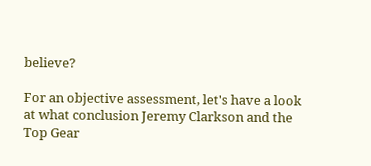believe?

For an objective assessment, let's have a look at what conclusion Jeremy Clarkson and the Top Gear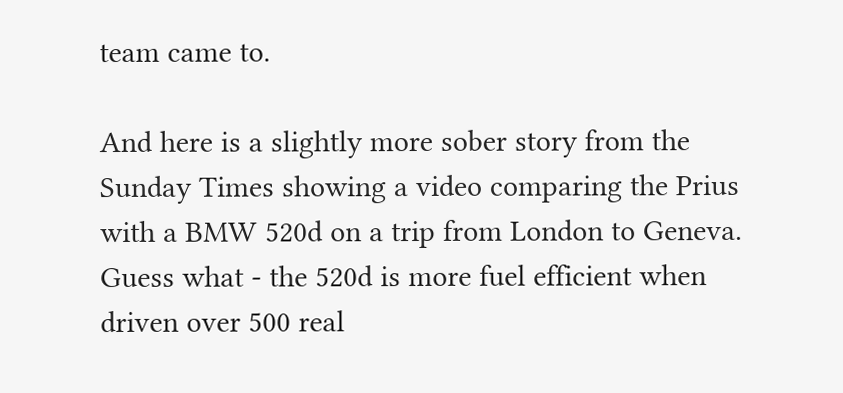team came to.

And here is a slightly more sober story from the Sunday Times showing a video comparing the Prius with a BMW 520d on a trip from London to Geneva. Guess what - the 520d is more fuel efficient when driven over 500 real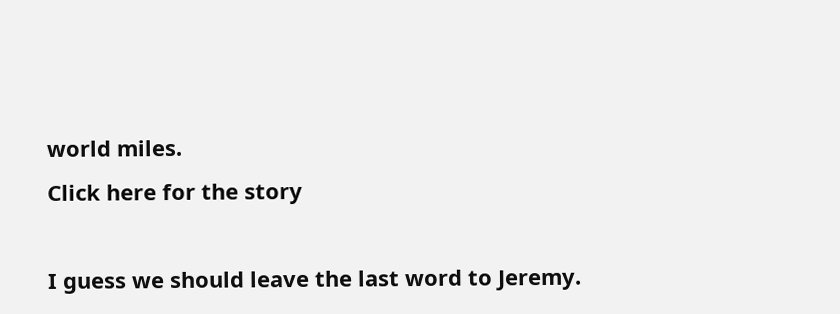world miles.
Click here for the story

I guess we should leave the last word to Jeremy.